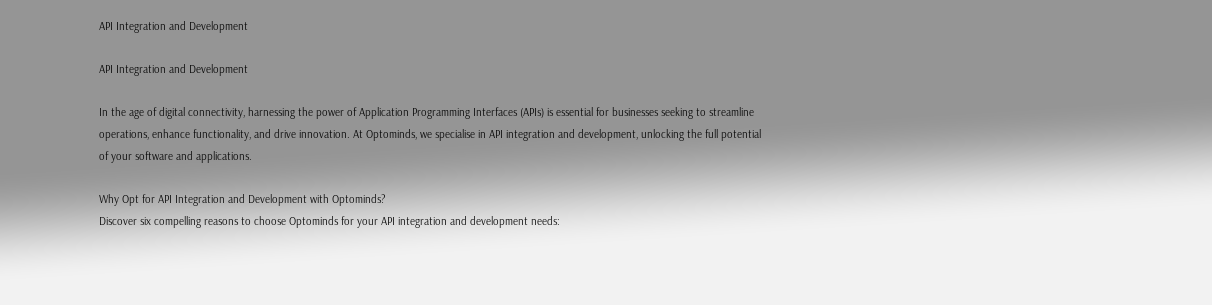API Integration and Development

API Integration and Development

In the age of digital connectivity, harnessing the power of Application Programming Interfaces (APIs) is essential for businesses seeking to streamline operations, enhance functionality, and drive innovation. At Optominds, we specialise in API integration and development, unlocking the full potential of your software and applications.

Why Opt for API Integration and Development with Optominds?
Discover six compelling reasons to choose Optominds for your API integration and development needs: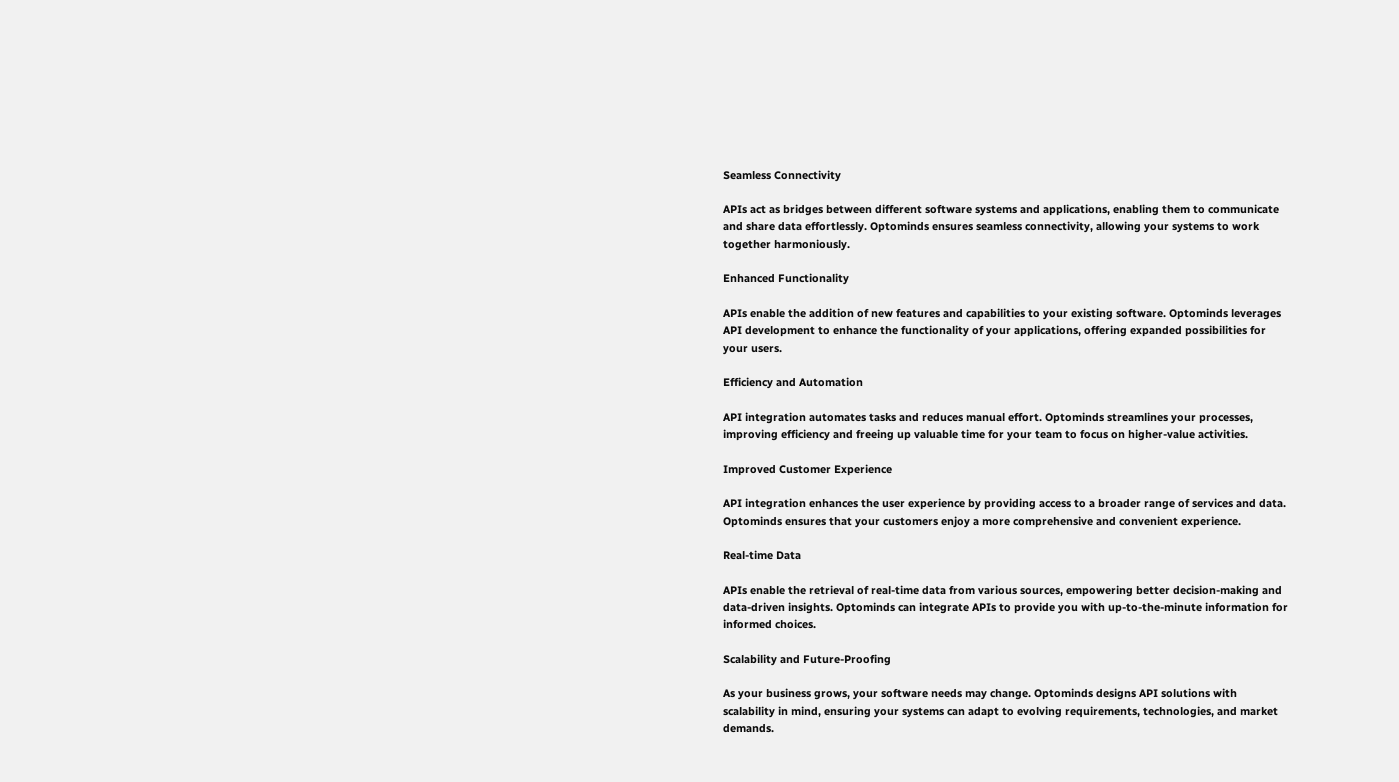Seamless Connectivity

APIs act as bridges between different software systems and applications, enabling them to communicate and share data effortlessly. Optominds ensures seamless connectivity, allowing your systems to work together harmoniously.

Enhanced Functionality

APIs enable the addition of new features and capabilities to your existing software. Optominds leverages API development to enhance the functionality of your applications, offering expanded possibilities for your users.

Efficiency and Automation

API integration automates tasks and reduces manual effort. Optominds streamlines your processes, improving efficiency and freeing up valuable time for your team to focus on higher-value activities.

Improved Customer Experience

API integration enhances the user experience by providing access to a broader range of services and data. Optominds ensures that your customers enjoy a more comprehensive and convenient experience.

Real-time Data

APIs enable the retrieval of real-time data from various sources, empowering better decision-making and data-driven insights. Optominds can integrate APIs to provide you with up-to-the-minute information for informed choices.

Scalability and Future-Proofing

As your business grows, your software needs may change. Optominds designs API solutions with scalability in mind, ensuring your systems can adapt to evolving requirements, technologies, and market demands.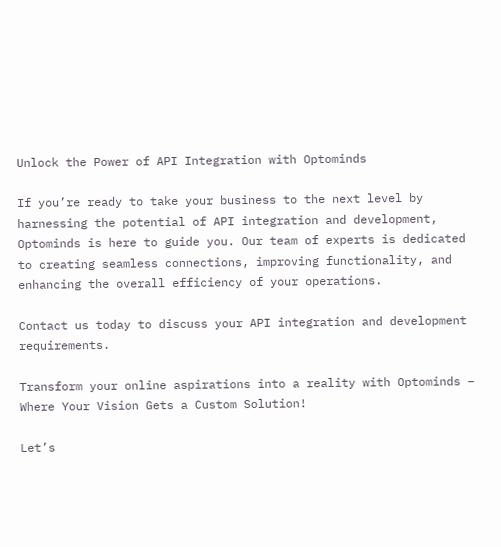Unlock the Power of API Integration with Optominds

If you’re ready to take your business to the next level by harnessing the potential of API integration and development, Optominds is here to guide you. Our team of experts is dedicated to creating seamless connections, improving functionality, and enhancing the overall efficiency of your operations.

Contact us today to discuss your API integration and development requirements.

Transform your online aspirations into a reality with Optominds – Where Your Vision Gets a Custom Solution!

Let’s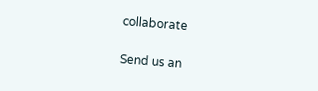collaborate

Send us an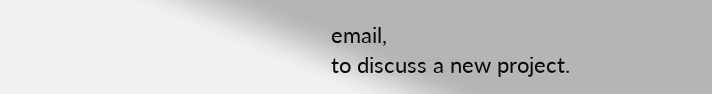email,
to discuss a new project.